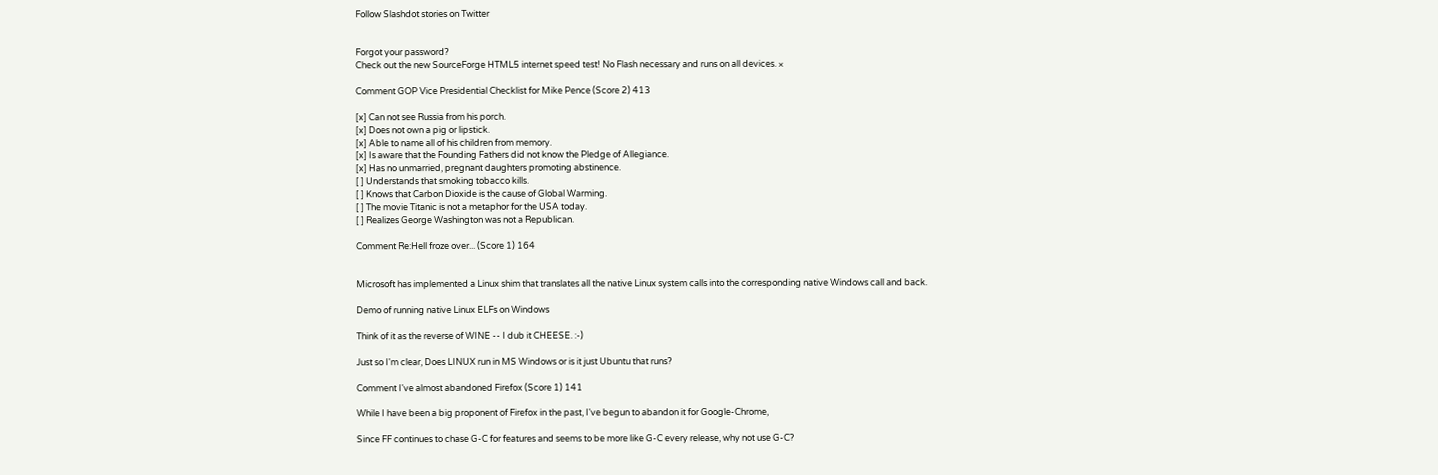Follow Slashdot stories on Twitter


Forgot your password?
Check out the new SourceForge HTML5 internet speed test! No Flash necessary and runs on all devices. ×

Comment GOP Vice Presidential Checklist for Mike Pence (Score 2) 413

[x] Can not see Russia from his porch.
[x] Does not own a pig or lipstick.
[x] Able to name all of his children from memory.
[x] Is aware that the Founding Fathers did not know the Pledge of Allegiance.
[x] Has no unmarried, pregnant daughters promoting abstinence.
[ ] Understands that smoking tobacco kills.
[ ] Knows that Carbon Dioxide is the cause of Global Warming.
[ ] The movie Titanic is not a metaphor for the USA today.
[ ] Realizes George Washington was not a Republican.

Comment Re:Hell froze over... (Score 1) 164


Microsoft has implemented a Linux shim that translates all the native Linux system calls into the corresponding native Windows call and back.

Demo of running native Linux ELFs on Windows

Think of it as the reverse of WINE -- I dub it CHEESE. :-)

Just so I'm clear, Does LINUX run in MS Windows or is it just Ubuntu that runs?

Comment I've almost abandoned Firefox (Score 1) 141

While I have been a big proponent of Firefox in the past, I've begun to abandon it for Google-Chrome,

Since FF continues to chase G-C for features and seems to be more like G-C every release, why not use G-C?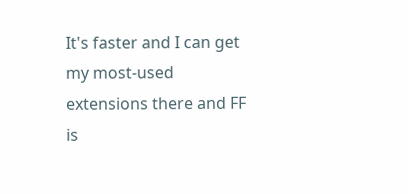It's faster and I can get my most-used extensions there and FF is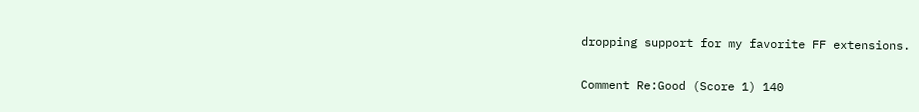dropping support for my favorite FF extensions.

Comment Re:Good (Score 1) 140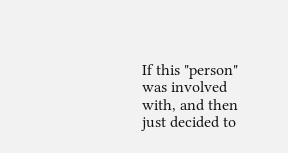If this "person" was involved with, and then just decided to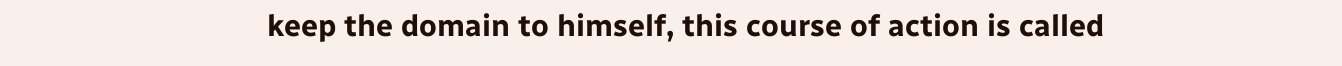keep the domain to himself, this course of action is called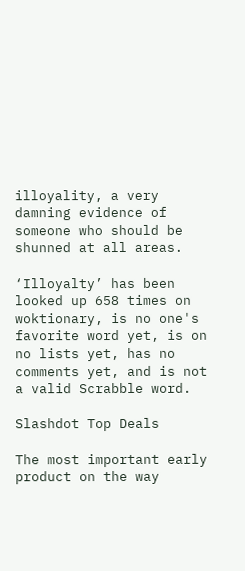illoyality, a very damning evidence of someone who should be shunned at all areas.

‘Illoyalty’ has been looked up 658 times on woktionary, is no one's favorite word yet, is on no lists yet, has no comments yet, and is not a valid Scrabble word.

Slashdot Top Deals

The most important early product on the way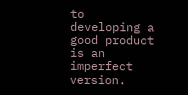to developing a good product is an imperfect version.